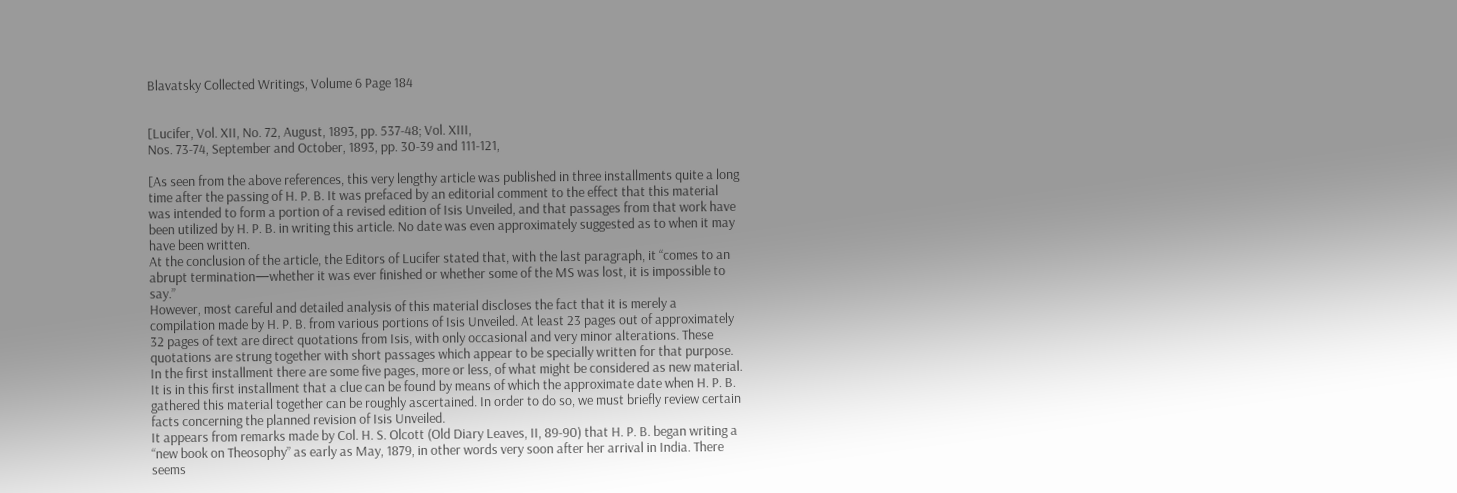Blavatsky Collected Writings, Volume 6 Page 184


[Lucifer, Vol. XII, No. 72, August, 1893, pp. 537-48; Vol. XIII,
Nos. 73-74, September and October, 1893, pp. 30-39 and 111-121,

[As seen from the above references, this very lengthy article was published in three installments quite a long time after the passing of H. P. B. It was prefaced by an editorial comment to the effect that this material was intended to form a portion of a revised edition of Isis Unveiled, and that passages from that work have been utilized by H. P. B. in writing this article. No date was even approximately suggested as to when it may have been written.
At the conclusion of the article, the Editors of Lucifer stated that, with the last paragraph, it “comes to an abrupt termination—whether it was ever finished or whether some of the MS was lost, it is impossible to say.”
However, most careful and detailed analysis of this material discloses the fact that it is merely a compilation made by H. P. B. from various portions of Isis Unveiled. At least 23 pages out of approximately 32 pages of text are direct quotations from Isis, with only occasional and very minor alterations. These quotations are strung together with short passages which appear to be specially written for that purpose. In the first installment there are some five pages, more or less, of what might be considered as new material. It is in this first installment that a clue can be found by means of which the approximate date when H. P. B. gathered this material together can be roughly ascertained. In order to do so, we must briefly review certain facts concerning the planned revision of Isis Unveiled.
It appears from remarks made by Col. H. S. Olcott (Old Diary Leaves, II, 89-90) that H. P. B. began writing a “new book on Theosophy” as early as May, 1879, in other words very soon after her arrival in India. There seems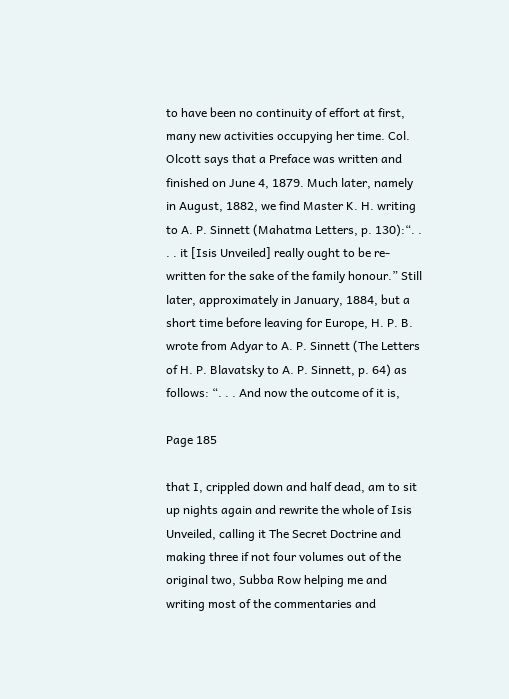to have been no continuity of effort at first, many new activities occupying her time. Col. Olcott says that a Preface was written and finished on June 4, 1879. Much later, namely in August, 1882, we find Master K. H. writing to A. P. Sinnett (Mahatma Letters, p. 130):“. . . . it [Isis Unveiled] really ought to be re-written for the sake of the family honour.” Still later, approximately in January, 1884, but a short time before leaving for Europe, H. P. B. wrote from Adyar to A. P. Sinnett (The Letters of H. P. Blavatsky to A. P. Sinnett, p. 64) as follows: “. . . And now the outcome of it is,

Page 185

that I, crippled down and half dead, am to sit up nights again and rewrite the whole of Isis Unveiled, calling it The Secret Doctrine and making three if not four volumes out of the original two, Subba Row helping me and writing most of the commentaries and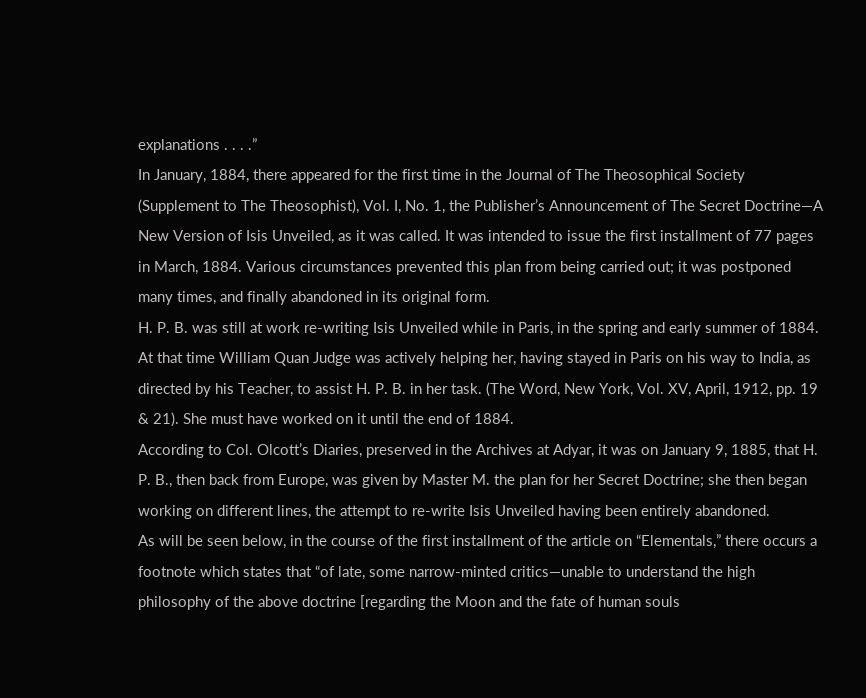explanations . . . .”
In January, 1884, there appeared for the first time in the Journal of The Theosophical Society (Supplement to The Theosophist), Vol. I, No. 1, the Publisher’s Announcement of The Secret Doctrine—A New Version of Isis Unveiled, as it was called. It was intended to issue the first installment of 77 pages in March, 1884. Various circumstances prevented this plan from being carried out; it was postponed many times, and finally abandoned in its original form.
H. P. B. was still at work re-writing Isis Unveiled while in Paris, in the spring and early summer of 1884. At that time William Quan Judge was actively helping her, having stayed in Paris on his way to India, as directed by his Teacher, to assist H. P. B. in her task. (The Word, New York, Vol. XV, April, 1912, pp. 19 & 21). She must have worked on it until the end of 1884.
According to Col. Olcott’s Diaries, preserved in the Archives at Adyar, it was on January 9, 1885, that H. P. B., then back from Europe, was given by Master M. the plan for her Secret Doctrine; she then began working on different lines, the attempt to re-write Isis Unveiled having been entirely abandoned.
As will be seen below, in the course of the first installment of the article on “Elementals,” there occurs a footnote which states that “of late, some narrow-minted critics—unable to understand the high philosophy of the above doctrine [regarding the Moon and the fate of human souls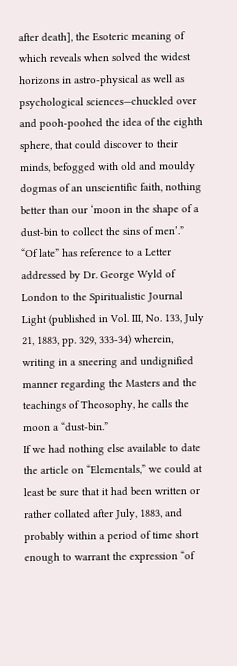after death], the Esoteric meaning of which reveals when solved the widest horizons in astro-physical as well as psychological sciences—chuckled over and pooh-poohed the idea of the eighth sphere, that could discover to their minds, befogged with old and mouldy dogmas of an unscientific faith, nothing better than our ‘moon in the shape of a dust-bin to collect the sins of men’.”
“Of late” has reference to a Letter addressed by Dr. George Wyld of London to the Spiritualistic Journal Light (published in Vol. III, No. 133, July 21, 1883, pp. 329, 333-34) wherein, writing in a sneering and undignified manner regarding the Masters and the teachings of Theosophy, he calls the moon a “dust-bin.”
If we had nothing else available to date the article on “Elementals,” we could at least be sure that it had been written or rather collated after July, 1883, and probably within a period of time short enough to warrant the expression “of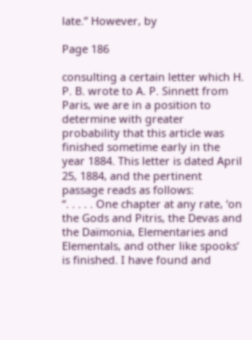late.” However, by

Page 186

consulting a certain letter which H. P. B. wrote to A. P. Sinnett from Paris, we are in a position to determine with greater probability that this article was finished sometime early in the year 1884. This letter is dated April 25, 1884, and the pertinent passage reads as follows:
“. . . . . One chapter at any rate, ‘on the Gods and Pitris, the Devas and the Daïmonia, Elementaries and Elementals, and other like spooks’ is finished. I have found and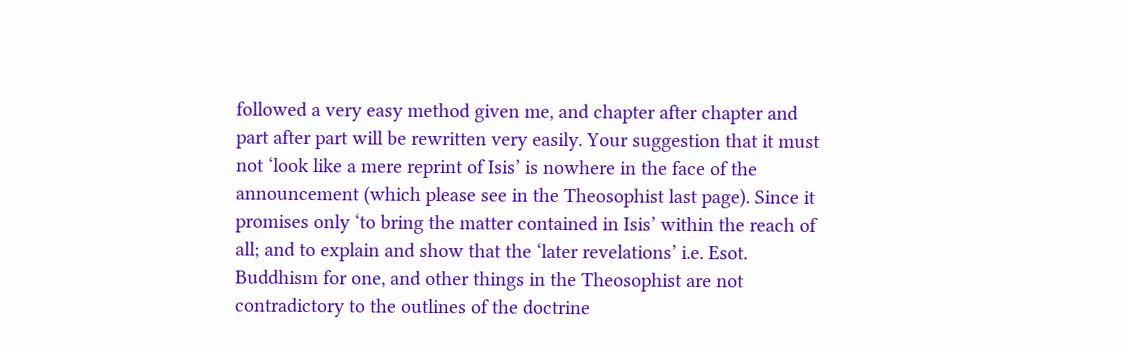followed a very easy method given me, and chapter after chapter and part after part will be rewritten very easily. Your suggestion that it must not ‘look like a mere reprint of Isis’ is nowhere in the face of the announcement (which please see in the Theosophist last page). Since it promises only ‘to bring the matter contained in Isis’ within the reach of all; and to explain and show that the ‘later revelations’ i.e. Esot. Buddhism for one, and other things in the Theosophist are not contradictory to the outlines of the doctrine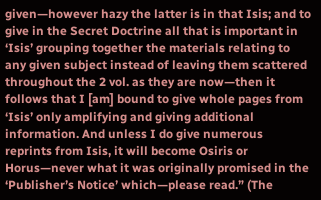given—however hazy the latter is in that Isis; and to give in the Secret Doctrine all that is important in ‘Isis’ grouping together the materials relating to any given subject instead of leaving them scattered throughout the 2 vol. as they are now—then it follows that I [am] bound to give whole pages from ‘Isis’ only amplifying and giving additional information. And unless I do give numerous reprints from Isis, it will become Osiris or Horus—never what it was originally promised in the ‘Publisher’s Notice’ which—please read.” (The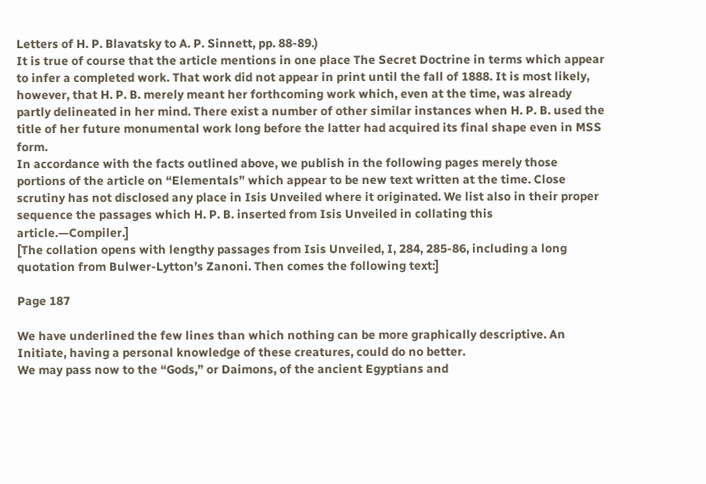Letters of H. P. Blavatsky to A. P. Sinnett, pp. 88-89.)
It is true of course that the article mentions in one place The Secret Doctrine in terms which appear to infer a completed work. That work did not appear in print until the fall of 1888. It is most likely, however, that H. P. B. merely meant her forthcoming work which, even at the time, was already partly delineated in her mind. There exist a number of other similar instances when H. P. B. used the title of her future monumental work long before the latter had acquired its final shape even in MSS form.
In accordance with the facts outlined above, we publish in the following pages merely those portions of the article on “Elementals” which appear to be new text written at the time. Close scrutiny has not disclosed any place in Isis Unveiled where it originated. We list also in their proper sequence the passages which H. P. B. inserted from Isis Unveiled in collating this article.—Compiler.]
[The collation opens with lengthy passages from Isis Unveiled, I, 284, 285-86, including a long quotation from Bulwer-Lytton’s Zanoni. Then comes the following text:]

Page 187

We have underlined the few lines than which nothing can be more graphically descriptive. An Initiate, having a personal knowledge of these creatures, could do no better.
We may pass now to the “Gods,” or Daimons, of the ancient Egyptians and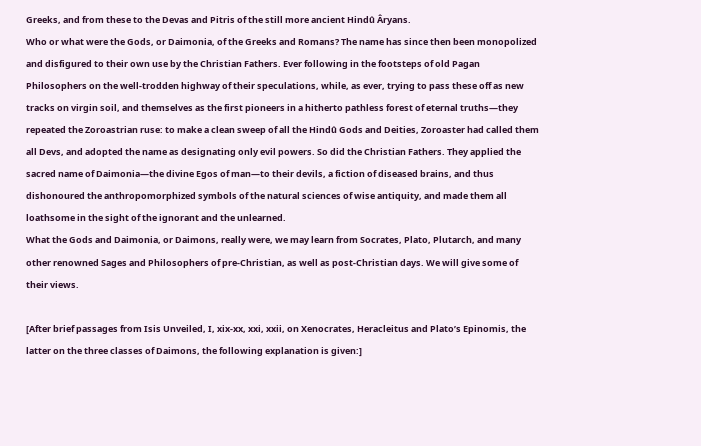Greeks, and from these to the Devas and Pitris of the still more ancient Hindû Âryans.
Who or what were the Gods, or Daimonia, of the Greeks and Romans? The name has since then been monopolized and disfigured to their own use by the Christian Fathers. Ever following in the footsteps of old Pagan Philosophers on the well-trodden highway of their speculations, while, as ever, trying to pass these off as new tracks on virgin soil, and themselves as the first pioneers in a hitherto pathless forest of eternal truths—they repeated the Zoroastrian ruse: to make a clean sweep of all the Hindû Gods and Deities, Zoroaster had called them all Devs, and adopted the name as designating only evil powers. So did the Christian Fathers. They applied the sacred name of Daimonia—the divine Egos of man—to their devils, a fiction of diseased brains, and thus dishonoured the anthropomorphized symbols of the natural sciences of wise antiquity, and made them all loathsome in the sight of the ignorant and the unlearned.
What the Gods and Daimonia, or Daimons, really were, we may learn from Socrates, Plato, Plutarch, and many other renowned Sages and Philosophers of pre-Christian, as well as post-Christian days. We will give some of their views.

[After brief passages from Isis Unveiled, I, xix-xx, xxi, xxii, on Xenocrates, Heracleitus and Plato’s Epinomis, the latter on the three classes of Daimons, the following explanation is given:]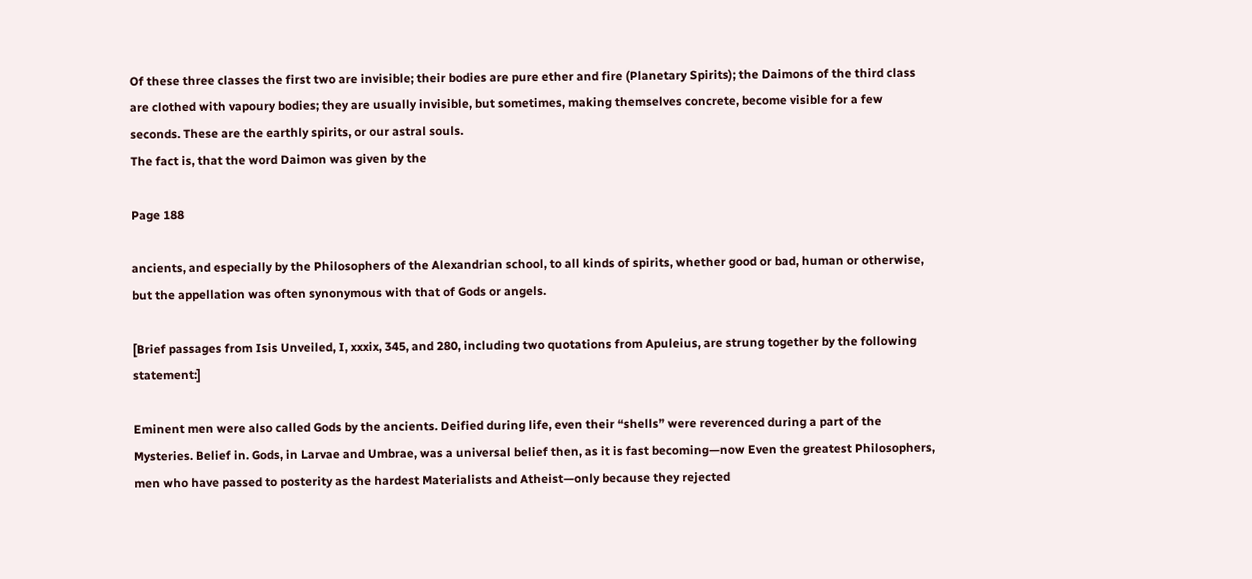Of these three classes the first two are invisible; their bodies are pure ether and fire (Planetary Spirits); the Daimons of the third class are clothed with vapoury bodies; they are usually invisible, but sometimes, making themselves concrete, become visible for a few seconds. These are the earthly spirits, or our astral souls.
The fact is, that the word Daimon was given by the

Page 188

ancients, and especially by the Philosophers of the Alexandrian school, to all kinds of spirits, whether good or bad, human or otherwise, but the appellation was often synonymous with that of Gods or angels.

[Brief passages from Isis Unveiled, I, xxxix, 345, and 280, including two quotations from Apuleius, are strung together by the following statement:]

Eminent men were also called Gods by the ancients. Deified during life, even their “shells” were reverenced during a part of the Mysteries. Belief in. Gods, in Larvae and Umbrae, was a universal belief then, as it is fast becoming—now Even the greatest Philosophers, men who have passed to posterity as the hardest Materialists and Atheist—only because they rejected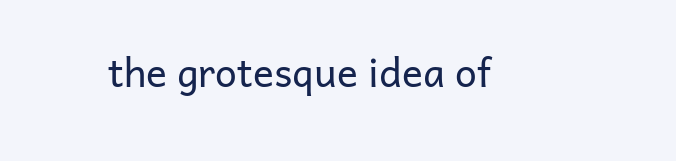the grotesque idea of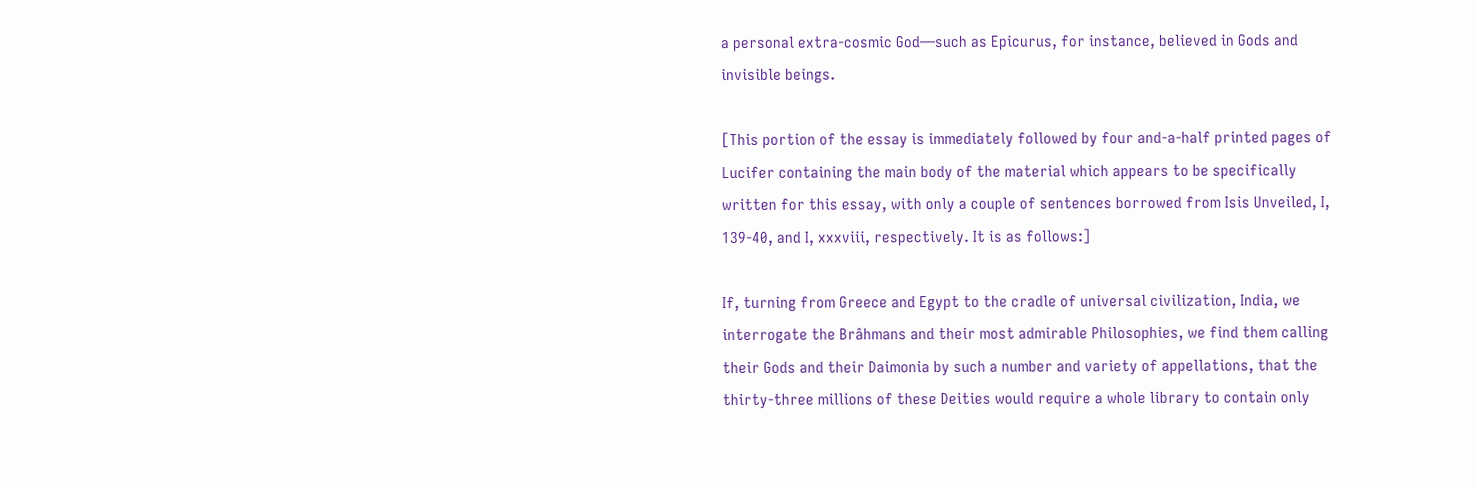a personal extra-cosmic God—such as Epicurus, for instance, believed in Gods and invisible beings.

[This portion of the essay is immediately followed by four and-a-half printed pages of Lucifer containing the main body of the material which appears to be specifically written for this essay, with only a couple of sentences borrowed from Isis Unveiled, I, 139-40, and I, xxxviii, respectively. It is as follows:]

If, turning from Greece and Egypt to the cradle of universal civilization, India, we interrogate the Brâhmans and their most admirable Philosophies, we find them calling their Gods and their Daimonia by such a number and variety of appellations, that the thirty-three millions of these Deities would require a whole library to contain only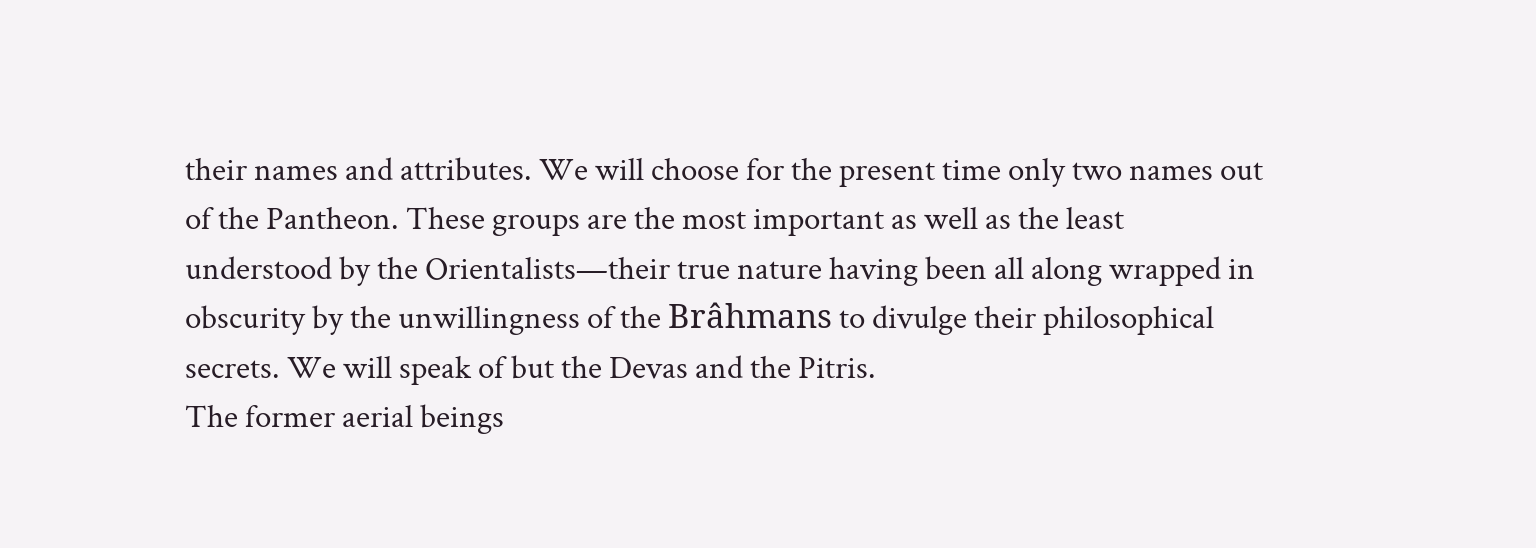their names and attributes. We will choose for the present time only two names out of the Pantheon. These groups are the most important as well as the least understood by the Orientalists—their true nature having been all along wrapped in obscurity by the unwillingness of the Brâhmans to divulge their philosophical secrets. We will speak of but the Devas and the Pitris.
The former aerial beings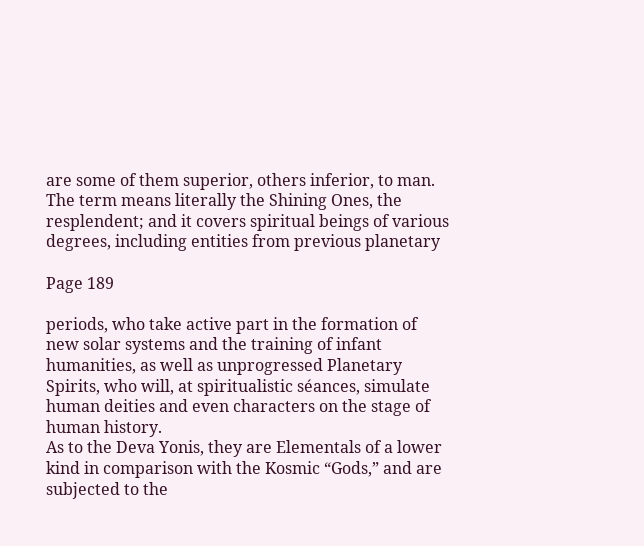are some of them superior, others inferior, to man. The term means literally the Shining Ones, the resplendent; and it covers spiritual beings of various degrees, including entities from previous planetary

Page 189

periods, who take active part in the formation of new solar systems and the training of infant humanities, as well as unprogressed Planetary Spirits, who will, at spiritualistic séances, simulate human deities and even characters on the stage of human history.
As to the Deva Yonis, they are Elementals of a lower kind in comparison with the Kosmic “Gods,” and are subjected to the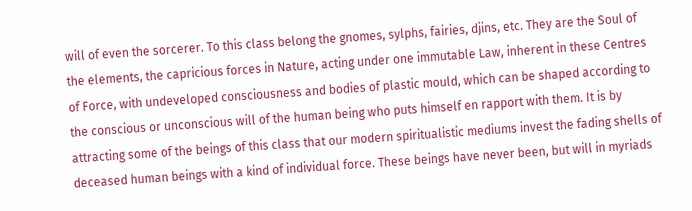will of even the sorcerer. To this class belong the gnomes, sylphs, fairies, djins, etc. They are the Soul of the elements, the capricious forces in Nature, acting under one immutable Law, inherent in these Centres of Force, with undeveloped consciousness and bodies of plastic mould, which can be shaped according to the conscious or unconscious will of the human being who puts himself en rapport with them. It is by attracting some of the beings of this class that our modern spiritualistic mediums invest the fading shells of deceased human beings with a kind of individual force. These beings have never been, but will in myriads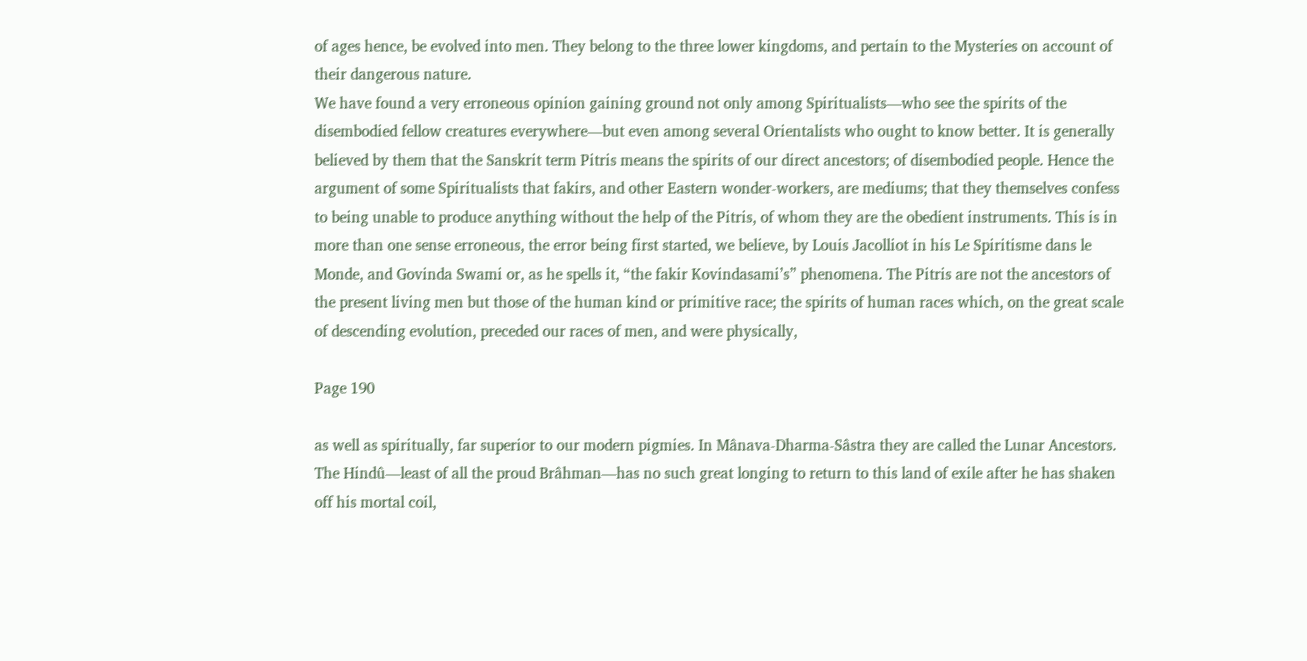of ages hence, be evolved into men. They belong to the three lower kingdoms, and pertain to the Mysteries on account of their dangerous nature.
We have found a very erroneous opinion gaining ground not only among Spiritualists—who see the spirits of the disembodied fellow creatures everywhere—but even among several Orientalists who ought to know better. It is generally believed by them that the Sanskrit term Pitris means the spirits of our direct ancestors; of disembodied people. Hence the argument of some Spiritualists that fakirs, and other Eastern wonder-workers, are mediums; that they themselves confess to being unable to produce anything without the help of the Pitris, of whom they are the obedient instruments. This is in more than one sense erroneous, the error being first started, we believe, by Louis Jacolliot in his Le Spiritisme dans le Monde, and Govinda Swami or, as he spells it, “the fakir Kovindasami’s” phenomena. The Pitris are not the ancestors of the present living men but those of the human kind or primitive race; the spirits of human races which, on the great scale of descending evolution, preceded our races of men, and were physically,

Page 190

as well as spiritually, far superior to our modern pigmies. In Mânava-Dharma-Sâstra they are called the Lunar Ancestors. The Hindû—least of all the proud Brâhman—has no such great longing to return to this land of exile after he has shaken off his mortal coil,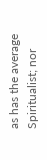as has the average Spiritualist; nor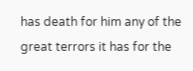has death for him any of the great terrors it has for the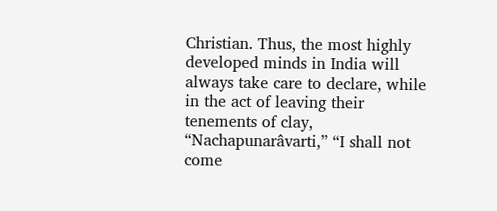Christian. Thus, the most highly developed minds in India will always take care to declare, while in the act of leaving their tenements of clay, “Nachapunarâvarti,” “I shall not come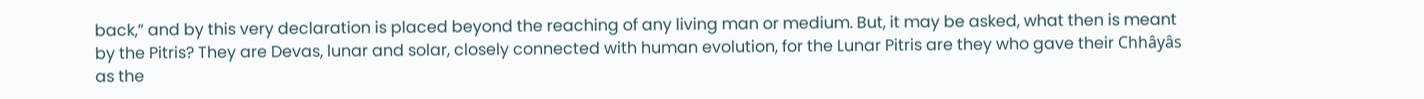back,” and by this very declaration is placed beyond the reaching of any living man or medium. But, it may be asked, what then is meant by the Pitris? They are Devas, lunar and solar, closely connected with human evolution, for the Lunar Pitris are they who gave their Chhâyâs as the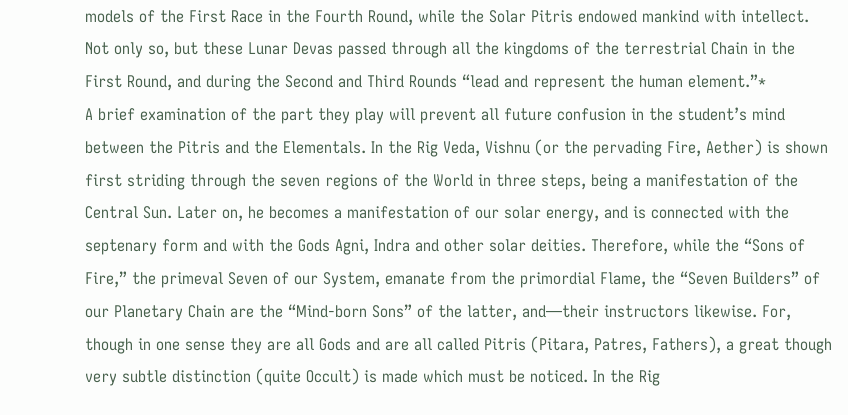models of the First Race in the Fourth Round, while the Solar Pitris endowed mankind with intellect. Not only so, but these Lunar Devas passed through all the kingdoms of the terrestrial Chain in the First Round, and during the Second and Third Rounds “lead and represent the human element.”*
A brief examination of the part they play will prevent all future confusion in the student’s mind between the Pitris and the Elementals. In the Rig Veda, Vishnu (or the pervading Fire, Aether) is shown first striding through the seven regions of the World in three steps, being a manifestation of the Central Sun. Later on, he becomes a manifestation of our solar energy, and is connected with the septenary form and with the Gods Agni, Indra and other solar deities. Therefore, while the “Sons of Fire,” the primeval Seven of our System, emanate from the primordial Flame, the “Seven Builders” of our Planetary Chain are the “Mind-born Sons” of the latter, and—their instructors likewise. For, though in one sense they are all Gods and are all called Pitris (Pitara, Patres, Fathers), a great though very subtle distinction (quite Occult) is made which must be noticed. In the Rig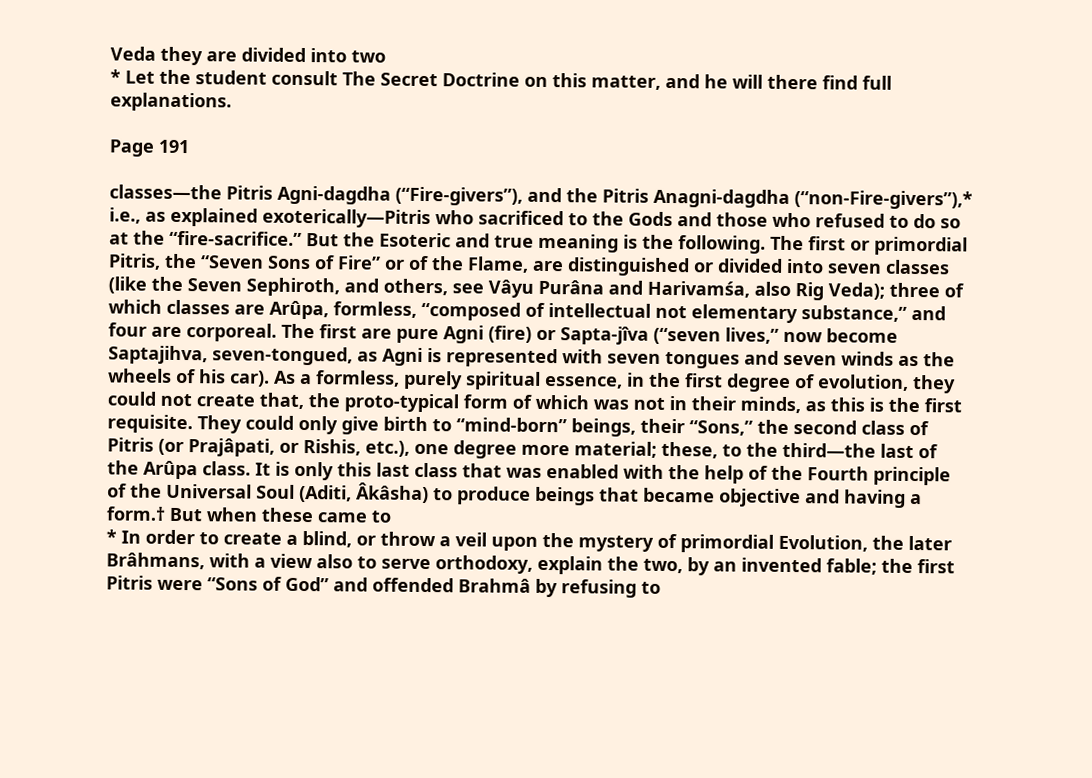Veda they are divided into two
* Let the student consult The Secret Doctrine on this matter, and he will there find full explanations.

Page 191

classes—the Pitris Agni-dagdha (“Fire-givers”), and the Pitris Anagni-dagdha (“non-Fire-givers”),* i.e., as explained exoterically—Pitris who sacrificed to the Gods and those who refused to do so at the “fire-sacrifice.” But the Esoteric and true meaning is the following. The first or primordial Pitris, the “Seven Sons of Fire” or of the Flame, are distinguished or divided into seven classes (like the Seven Sephiroth, and others, see Vâyu Purâna and Harivamśa, also Rig Veda); three of which classes are Arûpa, formless, “composed of intellectual not elementary substance,” and four are corporeal. The first are pure Agni (fire) or Sapta-jîva (“seven lives,” now become Saptajihva, seven-tongued, as Agni is represented with seven tongues and seven winds as the wheels of his car). As a formless, purely spiritual essence, in the first degree of evolution, they could not create that, the proto-typical form of which was not in their minds, as this is the first requisite. They could only give birth to “mind-born” beings, their “Sons,” the second class of Pitris (or Prajâpati, or Rishis, etc.), one degree more material; these, to the third—the last of the Arûpa class. It is only this last class that was enabled with the help of the Fourth principle of the Universal Soul (Aditi, Âkâsha) to produce beings that became objective and having a form.† But when these came to
* In order to create a blind, or throw a veil upon the mystery of primordial Evolution, the later Brâhmans, with a view also to serve orthodoxy, explain the two, by an invented fable; the first Pitris were “Sons of God” and offended Brahmâ by refusing to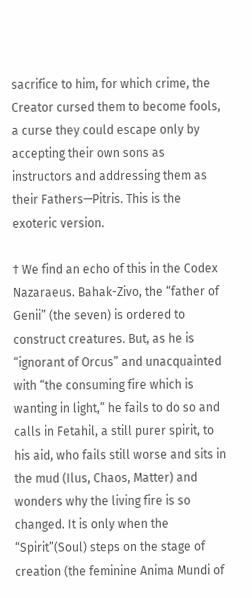sacrifice to him, for which crime, the Creator cursed them to become fools, a curse they could escape only by accepting their own sons as instructors and addressing them as their Fathers—Pitris. This is the exoteric version.

† We find an echo of this in the Codex Nazaraeus. Bahak-Zivo, the “father of Genii” (the seven) is ordered to construct creatures. But, as he is “ignorant of Orcus” and unacquainted with “the consuming fire which is wanting in light,” he fails to do so and calls in Fetahil, a still purer spirit, to his aid, who fails still worse and sits in the mud (Ilus, Chaos, Matter) and wonders why the living fire is so changed. It is only when the “Spirit”(Soul) steps on the stage of creation (the feminine Anima Mundi of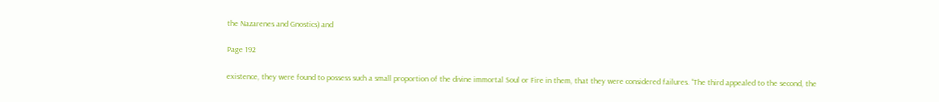the Nazarenes and Gnostics) and

Page 192

existence, they were found to possess such a small proportion of the divine immortal Soul or Fire in them, that they were considered failures. “The third appealed to the second, the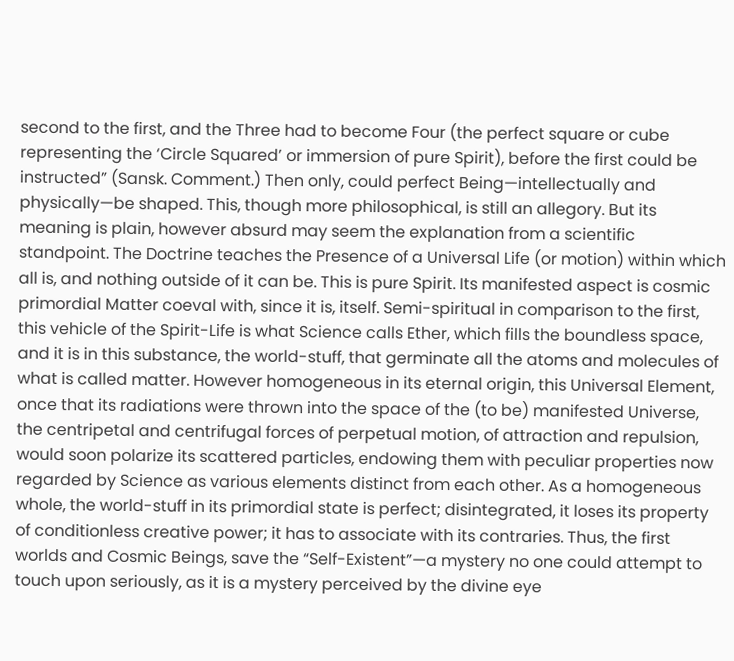second to the first, and the Three had to become Four (the perfect square or cube representing the ‘Circle Squared’ or immersion of pure Spirit), before the first could be instructed” (Sansk. Comment.) Then only, could perfect Being—intellectually and physically—be shaped. This, though more philosophical, is still an allegory. But its meaning is plain, however absurd may seem the explanation from a scientific standpoint. The Doctrine teaches the Presence of a Universal Life (or motion) within which all is, and nothing outside of it can be. This is pure Spirit. Its manifested aspect is cosmic primordial Matter coeval with, since it is, itself. Semi-spiritual in comparison to the first, this vehicle of the Spirit-Life is what Science calls Ether, which fills the boundless space, and it is in this substance, the world-stuff, that germinate all the atoms and molecules of what is called matter. However homogeneous in its eternal origin, this Universal Element, once that its radiations were thrown into the space of the (to be) manifested Universe, the centripetal and centrifugal forces of perpetual motion, of attraction and repulsion, would soon polarize its scattered particles, endowing them with peculiar properties now regarded by Science as various elements distinct from each other. As a homogeneous whole, the world-stuff in its primordial state is perfect; disintegrated, it loses its property of conditionless creative power; it has to associate with its contraries. Thus, the first worlds and Cosmic Beings, save the “Self-Existent”—a mystery no one could attempt to touch upon seriously, as it is a mystery perceived by the divine eye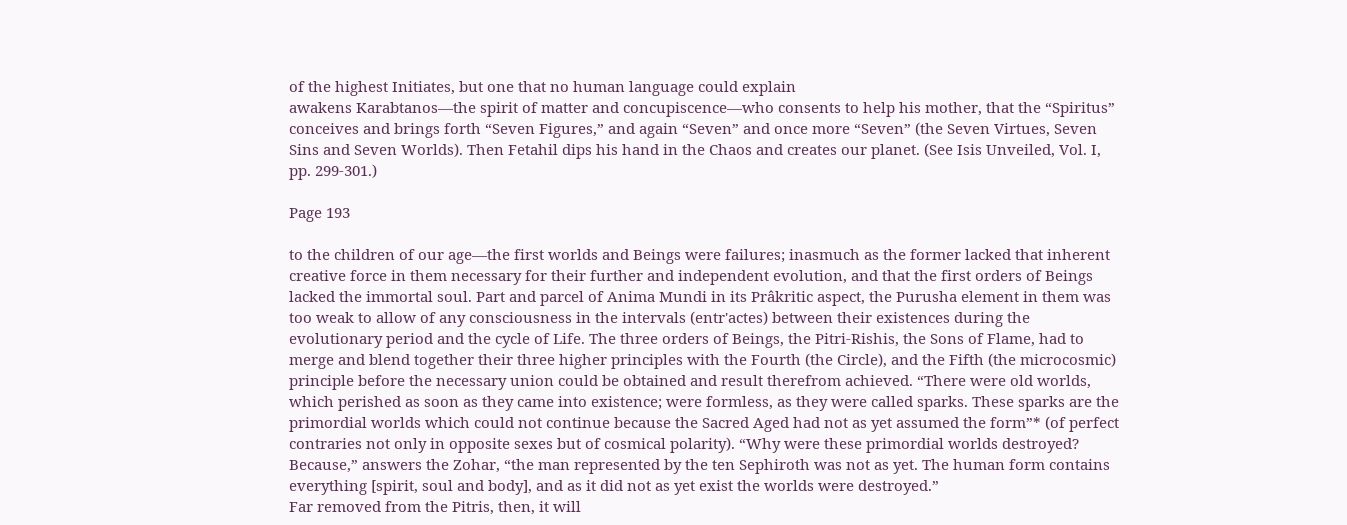of the highest Initiates, but one that no human language could explain
awakens Karabtanos—the spirit of matter and concupiscence—who consents to help his mother, that the “Spiritus” conceives and brings forth “Seven Figures,” and again “Seven” and once more “Seven” (the Seven Virtues, Seven Sins and Seven Worlds). Then Fetahil dips his hand in the Chaos and creates our planet. (See Isis Unveiled, Vol. I, pp. 299-301.)

Page 193

to the children of our age—the first worlds and Beings were failures; inasmuch as the former lacked that inherent creative force in them necessary for their further and independent evolution, and that the first orders of Beings lacked the immortal soul. Part and parcel of Anima Mundi in its Prâkritic aspect, the Purusha element in them was too weak to allow of any consciousness in the intervals (entr'actes) between their existences during the evolutionary period and the cycle of Life. The three orders of Beings, the Pitri-Rishis, the Sons of Flame, had to merge and blend together their three higher principles with the Fourth (the Circle), and the Fifth (the microcosmic) principle before the necessary union could be obtained and result therefrom achieved. “There were old worlds, which perished as soon as they came into existence; were formless, as they were called sparks. These sparks are the primordial worlds which could not continue because the Sacred Aged had not as yet assumed the form”* (of perfect contraries not only in opposite sexes but of cosmical polarity). “Why were these primordial worlds destroyed? Because,” answers the Zohar, “the man represented by the ten Sephiroth was not as yet. The human form contains everything [spirit, soul and body], and as it did not as yet exist the worlds were destroyed.”
Far removed from the Pitris, then, it will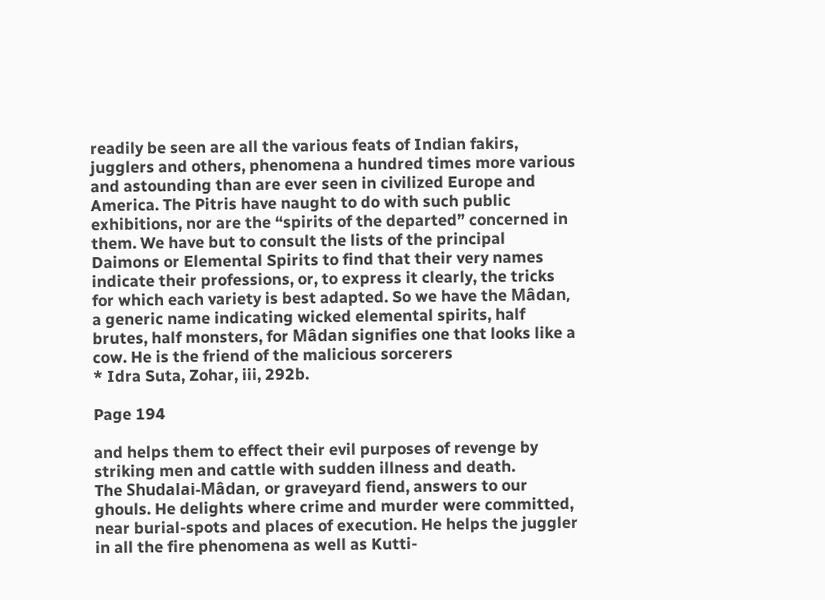readily be seen are all the various feats of Indian fakirs, jugglers and others, phenomena a hundred times more various and astounding than are ever seen in civilized Europe and America. The Pitris have naught to do with such public exhibitions, nor are the “spirits of the departed” concerned in them. We have but to consult the lists of the principal Daimons or Elemental Spirits to find that their very names indicate their professions, or, to express it clearly, the tricks for which each variety is best adapted. So we have the Mâdan, a generic name indicating wicked elemental spirits, half brutes, half monsters, for Mâdan signifies one that looks like a cow. He is the friend of the malicious sorcerers
* Idra Suta, Zohar, iii, 292b.

Page 194

and helps them to effect their evil purposes of revenge by striking men and cattle with sudden illness and death.
The Shudalai-Mâdan, or graveyard fiend, answers to our ghouls. He delights where crime and murder were committed, near burial-spots and places of execution. He helps the juggler in all the fire phenomena as well as Kutti-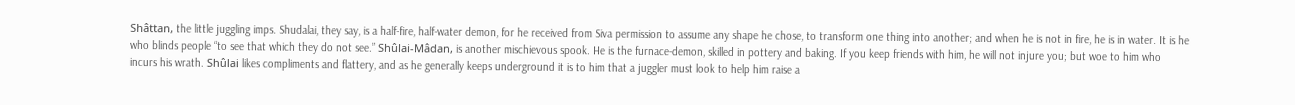Shâttan, the little juggling imps. Shudalai, they say, is a half-fire, half-water demon, for he received from Siva permission to assume any shape he chose, to transform one thing into another; and when he is not in fire, he is in water. It is he who blinds people “to see that which they do not see.” Shûlai-Mâdan, is another mischievous spook. He is the furnace-demon, skilled in pottery and baking. If you keep friends with him, he will not injure you; but woe to him who incurs his wrath. Shûlai likes compliments and flattery, and as he generally keeps underground it is to him that a juggler must look to help him raise a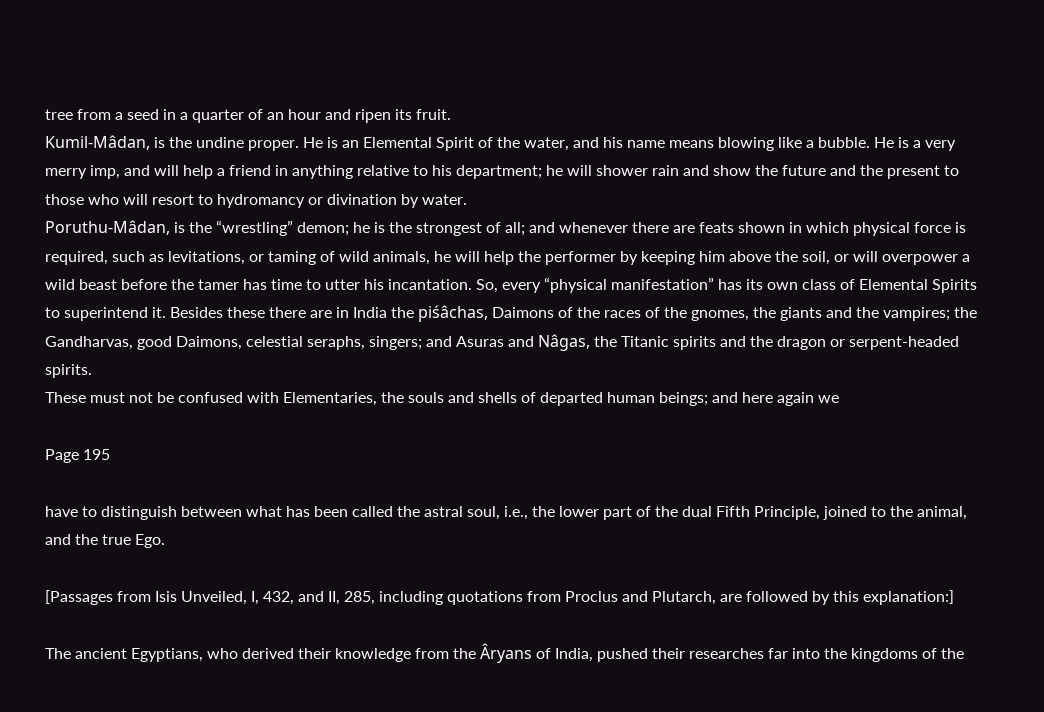tree from a seed in a quarter of an hour and ripen its fruit.
Kumil-Mâdan, is the undine proper. He is an Elemental Spirit of the water, and his name means blowing like a bubble. He is a very merry imp, and will help a friend in anything relative to his department; he will shower rain and show the future and the present to those who will resort to hydromancy or divination by water.
Poruthu-Mâdan, is the “wrestling” demon; he is the strongest of all; and whenever there are feats shown in which physical force is required, such as levitations, or taming of wild animals, he will help the performer by keeping him above the soil, or will overpower a wild beast before the tamer has time to utter his incantation. So, every “physical manifestation” has its own class of Elemental Spirits to superintend it. Besides these there are in India the piśâchas, Daimons of the races of the gnomes, the giants and the vampires; the Gandharvas, good Daimons, celestial seraphs, singers; and Asuras and Nâgas, the Titanic spirits and the dragon or serpent-headed spirits.
These must not be confused with Elementaries, the souls and shells of departed human beings; and here again we

Page 195

have to distinguish between what has been called the astral soul, i.e., the lower part of the dual Fifth Principle, joined to the animal, and the true Ego.

[Passages from Isis Unveiled, I, 432, and II, 285, including quotations from Proclus and Plutarch, are followed by this explanation:]

The ancient Egyptians, who derived their knowledge from the Âryans of India, pushed their researches far into the kingdoms of the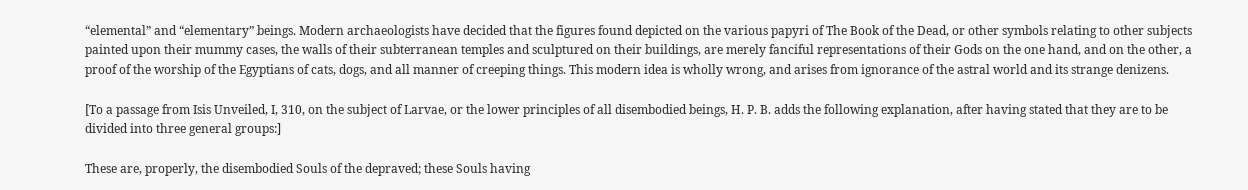“elemental” and “elementary” beings. Modern archaeologists have decided that the figures found depicted on the various papyri of The Book of the Dead, or other symbols relating to other subjects painted upon their mummy cases, the walls of their subterranean temples and sculptured on their buildings, are merely fanciful representations of their Gods on the one hand, and on the other, a proof of the worship of the Egyptians of cats, dogs, and all manner of creeping things. This modern idea is wholly wrong, and arises from ignorance of the astral world and its strange denizens.

[To a passage from Isis Unveiled, I, 310, on the subject of Larvae, or the lower principles of all disembodied beings, H. P. B. adds the following explanation, after having stated that they are to be divided into three general groups:]

These are, properly, the disembodied Souls of the depraved; these Souls having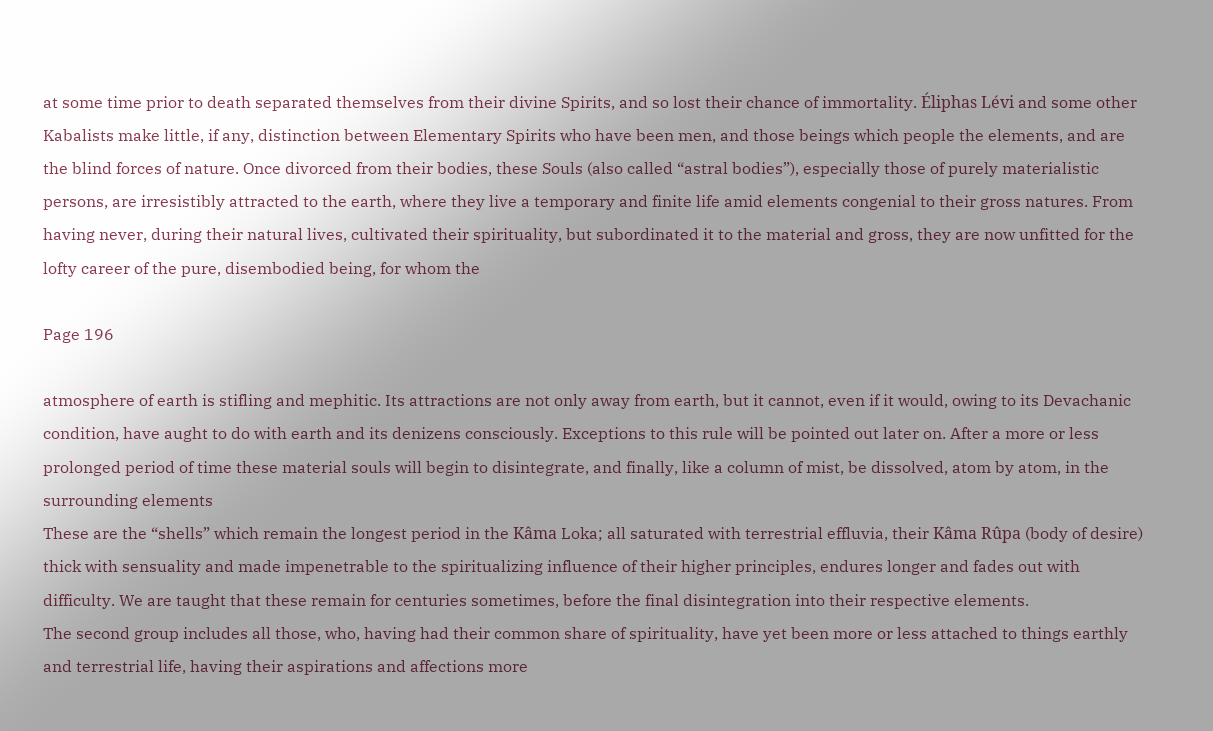at some time prior to death separated themselves from their divine Spirits, and so lost their chance of immortality. Éliphas Lévi and some other Kabalists make little, if any, distinction between Elementary Spirits who have been men, and those beings which people the elements, and are the blind forces of nature. Once divorced from their bodies, these Souls (also called “astral bodies”), especially those of purely materialistic persons, are irresistibly attracted to the earth, where they live a temporary and finite life amid elements congenial to their gross natures. From having never, during their natural lives, cultivated their spirituality, but subordinated it to the material and gross, they are now unfitted for the lofty career of the pure, disembodied being, for whom the

Page 196

atmosphere of earth is stifling and mephitic. Its attractions are not only away from earth, but it cannot, even if it would, owing to its Devachanic condition, have aught to do with earth and its denizens consciously. Exceptions to this rule will be pointed out later on. After a more or less prolonged period of time these material souls will begin to disintegrate, and finally, like a column of mist, be dissolved, atom by atom, in the surrounding elements
These are the “shells” which remain the longest period in the Kâma Loka; all saturated with terrestrial effluvia, their Kâma Rûpa (body of desire) thick with sensuality and made impenetrable to the spiritualizing influence of their higher principles, endures longer and fades out with difficulty. We are taught that these remain for centuries sometimes, before the final disintegration into their respective elements.
The second group includes all those, who, having had their common share of spirituality, have yet been more or less attached to things earthly and terrestrial life, having their aspirations and affections more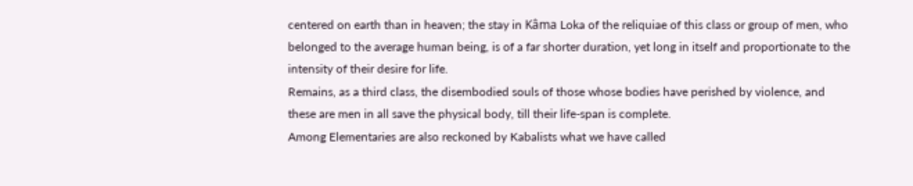centered on earth than in heaven; the stay in Kâma Loka of the reliquiae of this class or group of men, who belonged to the average human being, is of a far shorter duration, yet long in itself and proportionate to the intensity of their desire for life.
Remains, as a third class, the disembodied souls of those whose bodies have perished by violence, and these are men in all save the physical body, till their life-span is complete.
Among Elementaries are also reckoned by Kabalists what we have called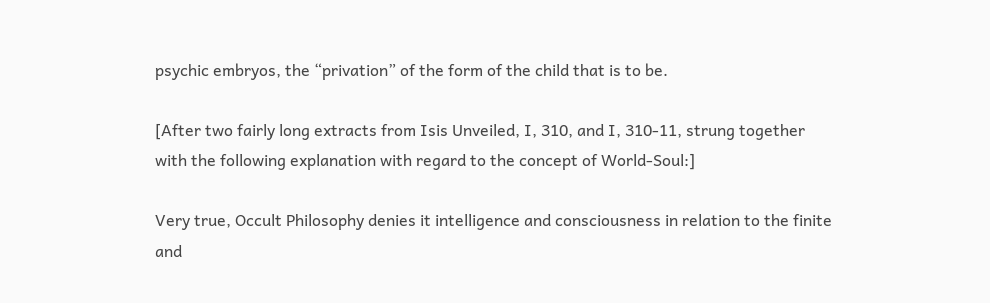psychic embryos, the “privation” of the form of the child that is to be.

[After two fairly long extracts from Isis Unveiled, I, 310, and I, 310-11, strung together with the following explanation with regard to the concept of World-Soul:]

Very true, Occult Philosophy denies it intelligence and consciousness in relation to the finite and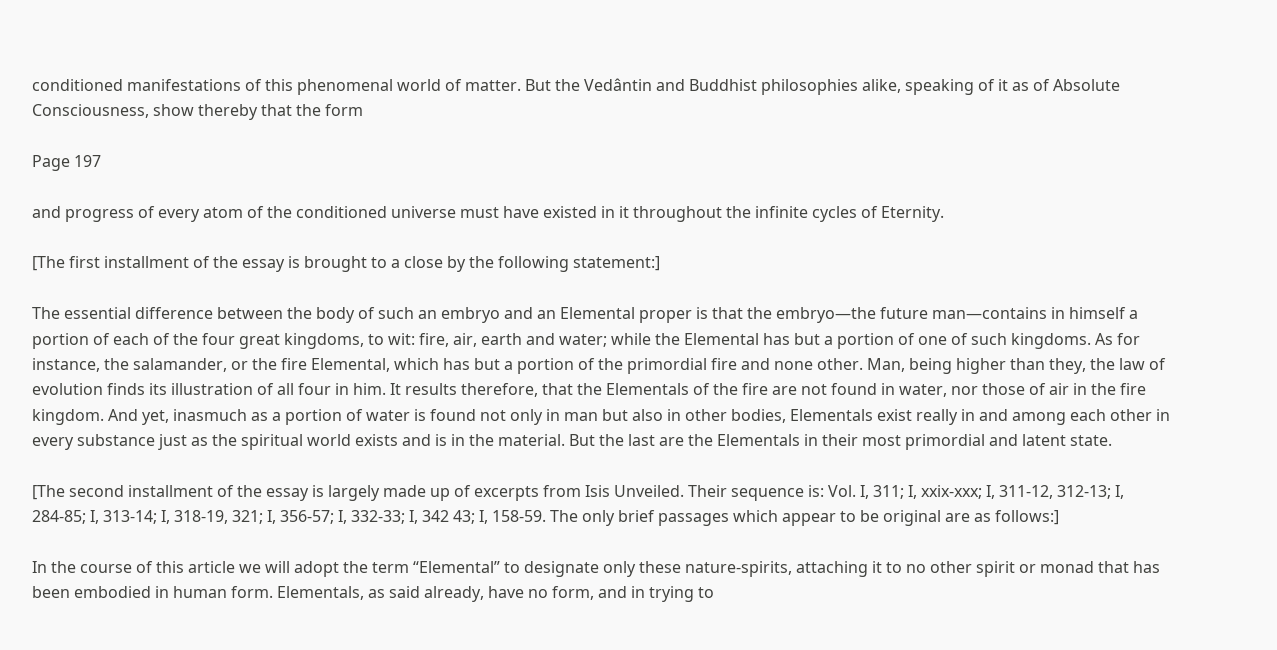conditioned manifestations of this phenomenal world of matter. But the Vedântin and Buddhist philosophies alike, speaking of it as of Absolute Consciousness, show thereby that the form

Page 197

and progress of every atom of the conditioned universe must have existed in it throughout the infinite cycles of Eternity.

[The first installment of the essay is brought to a close by the following statement:]

The essential difference between the body of such an embryo and an Elemental proper is that the embryo—the future man—contains in himself a portion of each of the four great kingdoms, to wit: fire, air, earth and water; while the Elemental has but a portion of one of such kingdoms. As for instance, the salamander, or the fire Elemental, which has but a portion of the primordial fire and none other. Man, being higher than they, the law of evolution finds its illustration of all four in him. It results therefore, that the Elementals of the fire are not found in water, nor those of air in the fire kingdom. And yet, inasmuch as a portion of water is found not only in man but also in other bodies, Elementals exist really in and among each other in every substance just as the spiritual world exists and is in the material. But the last are the Elementals in their most primordial and latent state.

[The second installment of the essay is largely made up of excerpts from Isis Unveiled. Their sequence is: Vol. I, 311; I, xxix-xxx; I, 311-12, 312-13; I, 284-85; I, 313-14; I, 318-19, 321; I, 356-57; I, 332-33; I, 342 43; I, 158-59. The only brief passages which appear to be original are as follows:]

In the course of this article we will adopt the term “Elemental” to designate only these nature-spirits, attaching it to no other spirit or monad that has been embodied in human form. Elementals, as said already, have no form, and in trying to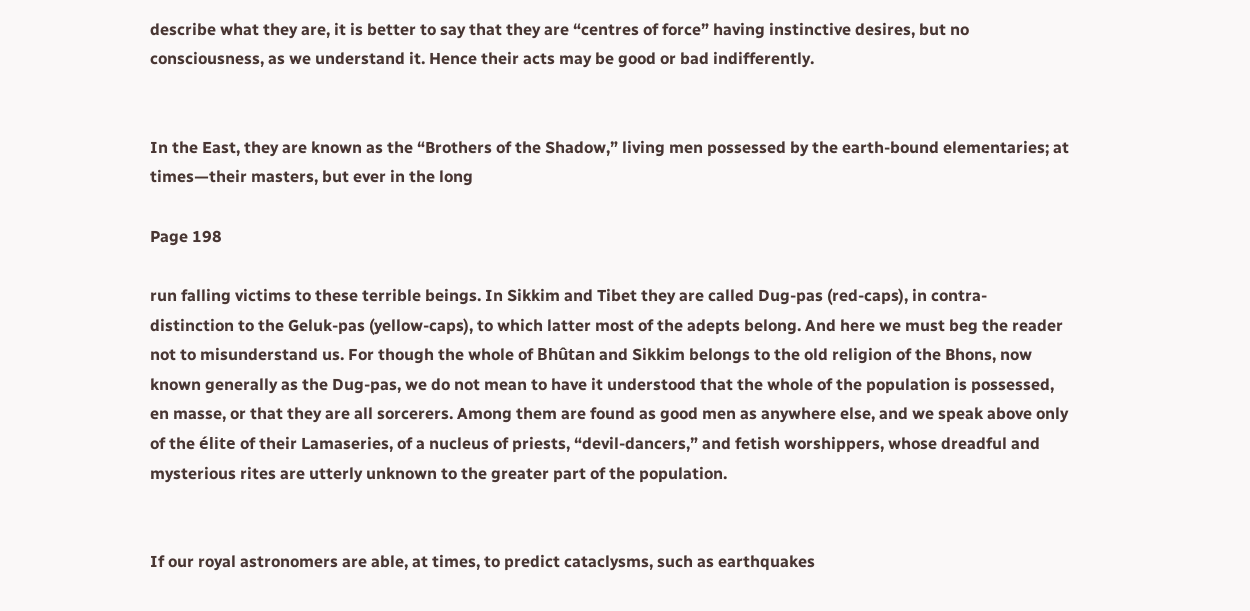describe what they are, it is better to say that they are “centres of force” having instinctive desires, but no consciousness, as we understand it. Hence their acts may be good or bad indifferently.


In the East, they are known as the “Brothers of the Shadow,” living men possessed by the earth-bound elementaries; at times—their masters, but ever in the long

Page 198

run falling victims to these terrible beings. In Sikkim and Tibet they are called Dug-pas (red-caps), in contra-distinction to the Geluk-pas (yellow-caps), to which latter most of the adepts belong. And here we must beg the reader not to misunderstand us. For though the whole of Bhûtan and Sikkim belongs to the old religion of the Bhons, now known generally as the Dug-pas, we do not mean to have it understood that the whole of the population is possessed, en masse, or that they are all sorcerers. Among them are found as good men as anywhere else, and we speak above only of the élite of their Lamaseries, of a nucleus of priests, “devil-dancers,” and fetish worshippers, whose dreadful and mysterious rites are utterly unknown to the greater part of the population.


If our royal astronomers are able, at times, to predict cataclysms, such as earthquakes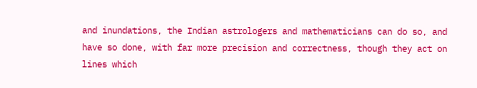and inundations, the Indian astrologers and mathematicians can do so, and have so done, with far more precision and correctness, though they act on lines which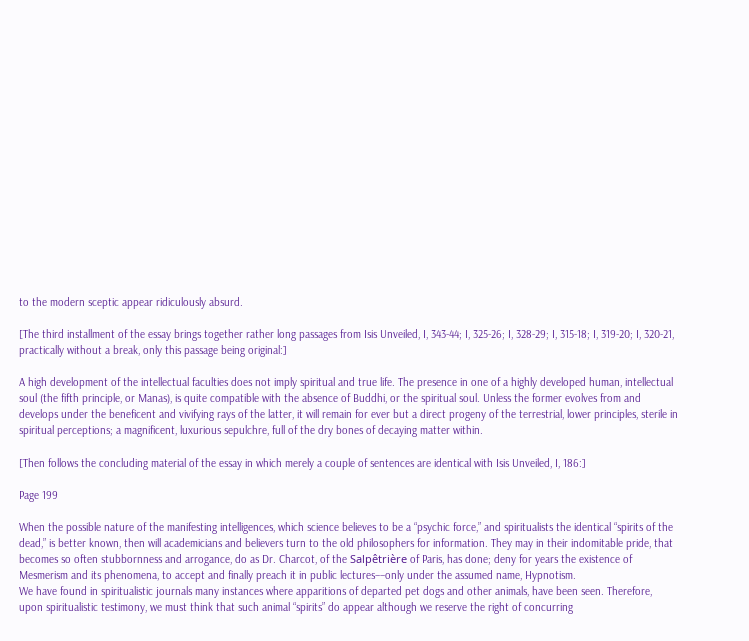to the modern sceptic appear ridiculously absurd.

[The third installment of the essay brings together rather long passages from Isis Unveiled, I, 343-44; I, 325-26; I, 328-29; I, 315-18; I, 319-20; I, 320-21, practically without a break, only this passage being original:]

A high development of the intellectual faculties does not imply spiritual and true life. The presence in one of a highly developed human, intellectual soul (the fifth principle, or Manas), is quite compatible with the absence of Buddhi, or the spiritual soul. Unless the former evolves from and develops under the beneficent and vivifying rays of the latter, it will remain for ever but a direct progeny of the terrestrial, lower principles, sterile in spiritual perceptions; a magnificent, luxurious sepulchre, full of the dry bones of decaying matter within.

[Then follows the concluding material of the essay in which merely a couple of sentences are identical with Isis Unveiled, I, 186:]

Page 199

When the possible nature of the manifesting intelligences, which science believes to be a “psychic force,” and spiritualists the identical “spirits of the dead,” is better known, then will academicians and believers turn to the old philosophers for information. They may in their indomitable pride, that becomes so often stubbornness and arrogance, do as Dr. Charcot, of the Salpêtrière of Paris, has done; deny for years the existence of Mesmerism and its phenomena, to accept and finally preach it in public lectures––only under the assumed name, Hypnotism.
We have found in spiritualistic journals many instances where apparitions of departed pet dogs and other animals, have been seen. Therefore, upon spiritualistic testimony, we must think that such animal “spirits” do appear although we reserve the right of concurring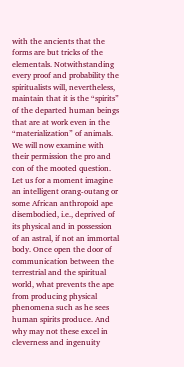with the ancients that the forms are but tricks of the elementals. Notwithstanding every proof and probability the spiritualists will, nevertheless, maintain that it is the “spirits” of the departed human beings that are at work even in the “materialization” of animals. We will now examine with their permission the pro and con of the mooted question. Let us for a moment imagine an intelligent orang-outang or some African anthropoid ape disembodied, i.e., deprived of its physical and in possession of an astral, if not an immortal body. Once open the door of communication between the terrestrial and the spiritual world, what prevents the ape from producing physical phenomena such as he sees human spirits produce. And why may not these excel in cleverness and ingenuity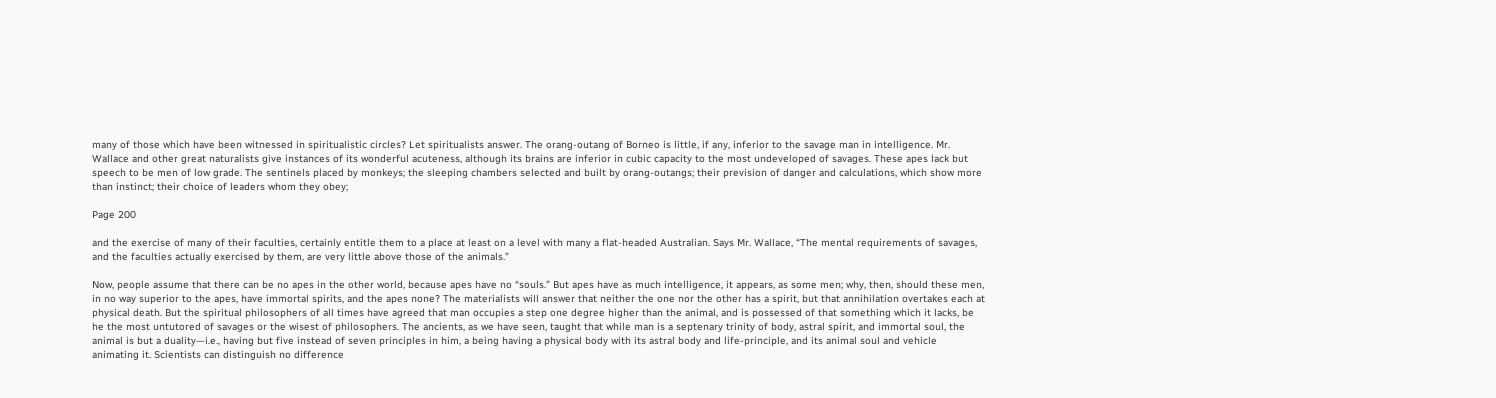many of those which have been witnessed in spiritualistic circles? Let spiritualists answer. The orang-outang of Borneo is little, if any, inferior to the savage man in intelligence. Mr. Wallace and other great naturalists give instances of its wonderful acuteness, although its brains are inferior in cubic capacity to the most undeveloped of savages. These apes lack but speech to be men of low grade. The sentinels placed by monkeys; the sleeping chambers selected and built by orang-outangs; their prevision of danger and calculations, which show more than instinct; their choice of leaders whom they obey;

Page 200

and the exercise of many of their faculties, certainly entitle them to a place at least on a level with many a flat-headed Australian. Says Mr. Wallace, “The mental requirements of savages, and the faculties actually exercised by them, are very little above those of the animals.”

Now, people assume that there can be no apes in the other world, because apes have no “souls.” But apes have as much intelligence, it appears, as some men; why, then, should these men, in no way superior to the apes, have immortal spirits, and the apes none? The materialists will answer that neither the one nor the other has a spirit, but that annihilation overtakes each at physical death. But the spiritual philosophers of all times have agreed that man occupies a step one degree higher than the animal, and is possessed of that something which it lacks, be he the most untutored of savages or the wisest of philosophers. The ancients, as we have seen, taught that while man is a septenary trinity of body, astral spirit, and immortal soul, the animal is but a duality—i.e., having but five instead of seven principles in him, a being having a physical body with its astral body and life-principle, and its animal soul and vehicle animating it. Scientists can distinguish no difference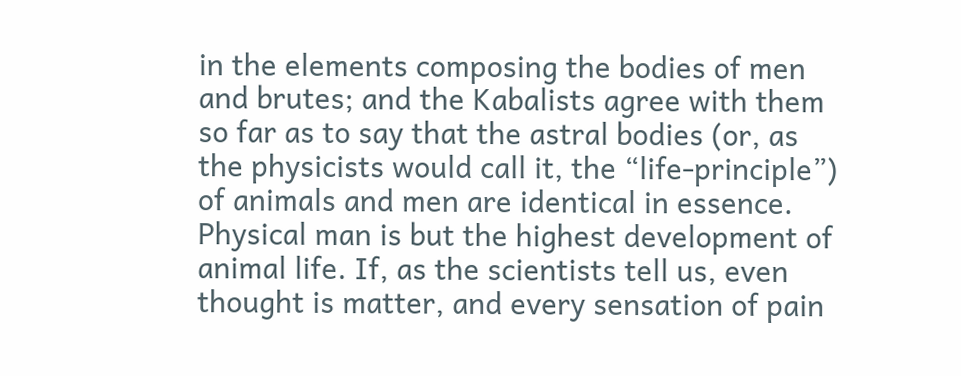in the elements composing the bodies of men and brutes; and the Kabalists agree with them so far as to say that the astral bodies (or, as the physicists would call it, the “life-principle”) of animals and men are identical in essence. Physical man is but the highest development of animal life. If, as the scientists tell us, even thought is matter, and every sensation of pain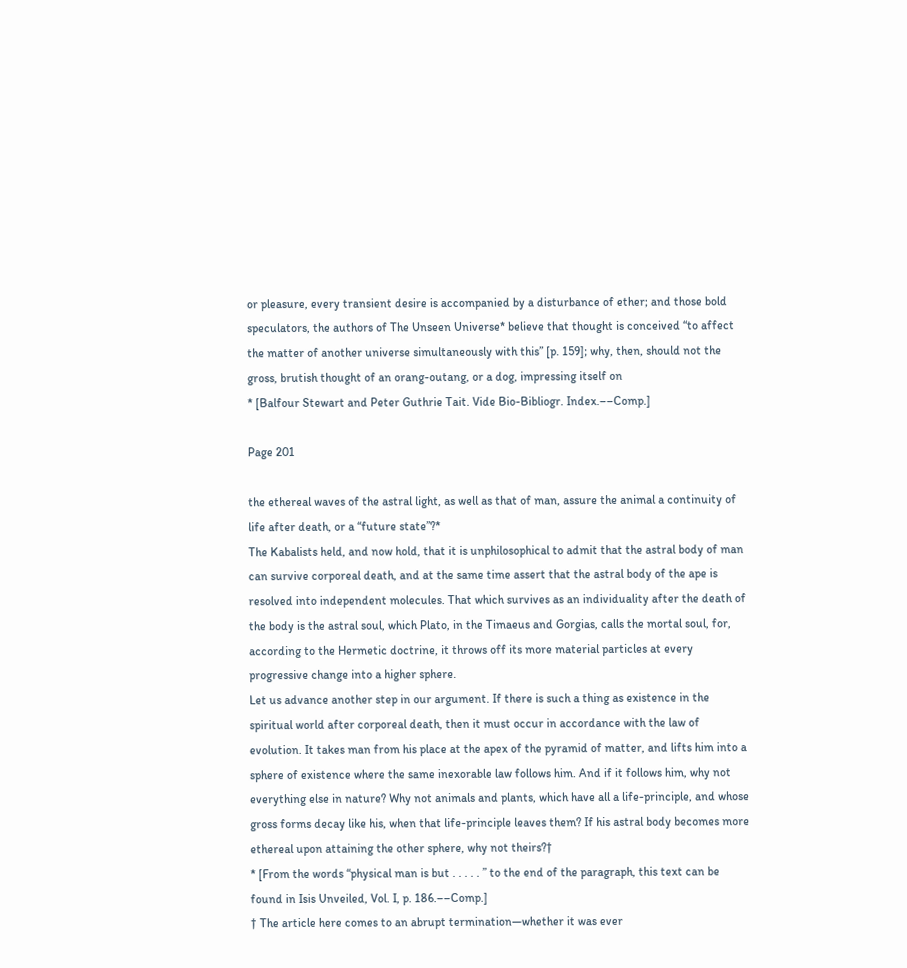or pleasure, every transient desire is accompanied by a disturbance of ether; and those bold speculators, the authors of The Unseen Universe* believe that thought is conceived “to affect the matter of another universe simultaneously with this” [p. 159]; why, then, should not the gross, brutish thought of an orang-outang, or a dog, impressing itself on
* [Balfour Stewart and Peter Guthrie Tait. Vide Bio-Bibliogr. Index.––Comp.]

Page 201

the ethereal waves of the astral light, as well as that of man, assure the animal a continuity of life after death, or a “future state”?*
The Kabalists held, and now hold, that it is unphilosophical to admit that the astral body of man can survive corporeal death, and at the same time assert that the astral body of the ape is resolved into independent molecules. That which survives as an individuality after the death of the body is the astral soul, which Plato, in the Timaeus and Gorgias, calls the mortal soul, for, according to the Hermetic doctrine, it throws off its more material particles at every progressive change into a higher sphere.
Let us advance another step in our argument. If there is such a thing as existence in the spiritual world after corporeal death, then it must occur in accordance with the law of evolution. It takes man from his place at the apex of the pyramid of matter, and lifts him into a sphere of existence where the same inexorable law follows him. And if it follows him, why not everything else in nature? Why not animals and plants, which have all a life-principle, and whose gross forms decay like his, when that life-principle leaves them? If his astral body becomes more ethereal upon attaining the other sphere, why not theirs?†
* [From the words “physical man is but . . . . . ” to the end of the paragraph, this text can be found in Isis Unveiled, Vol. I, p. 186.––Comp.]
† The article here comes to an abrupt termination—whether it was ever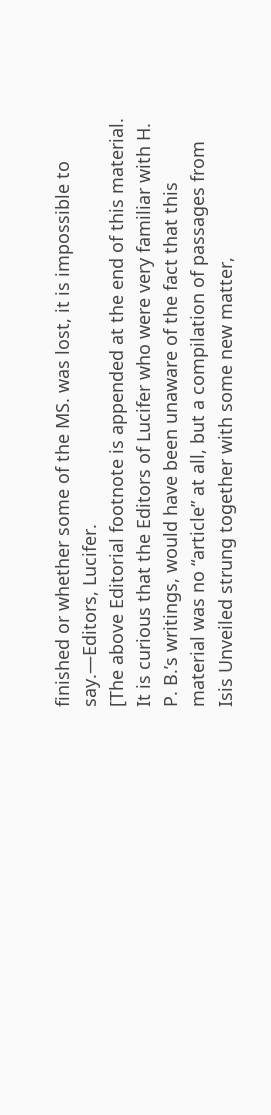finished or whether some of the MS. was lost, it is impossible to say.—Editors, Lucifer.
[The above Editorial footnote is appended at the end of this material. It is curious that the Editors of Lucifer who were very familiar with H. P. B.’s writings, would have been unaware of the fact that this material was no “article” at all, but a compilation of passages from Isis Unveiled strung together with some new matter,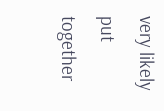very likely put together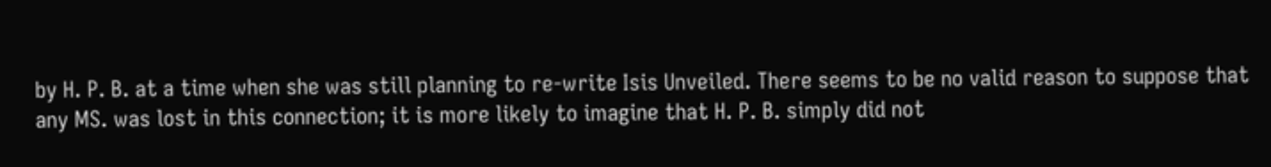by H. P. B. at a time when she was still planning to re-write Isis Unveiled. There seems to be no valid reason to suppose that any MS. was lost in this connection; it is more likely to imagine that H. P. B. simply did not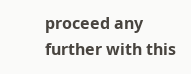proceed any further with this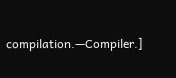compilation.—Compiler.]